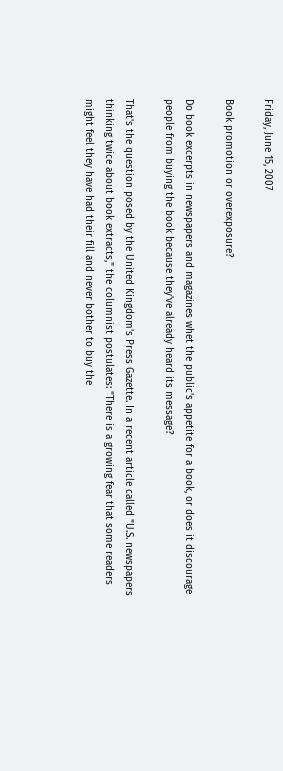Friday, June 15, 2007

Book promotion or overexposure?

Do book excerpts in newspapers and magazines whet the public's appetite for a book, or does it discourage people from buying the book because they've already heard its message?

That's the question posed by the United Kingdom's Press Gazette. In a recent article called "U.S. newspapers thinking twice about book extracts," the columnist postulates: "There is a growing fear that some readers might feel they have had their fill and never bother to buy the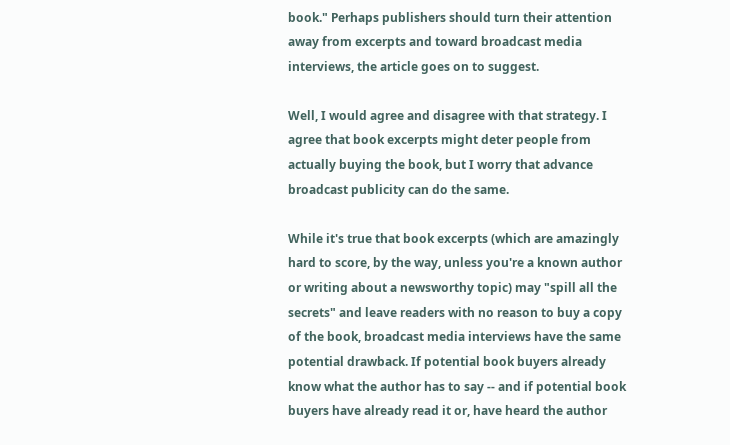book." Perhaps publishers should turn their attention away from excerpts and toward broadcast media interviews, the article goes on to suggest.

Well, I would agree and disagree with that strategy. I agree that book excerpts might deter people from actually buying the book, but I worry that advance broadcast publicity can do the same.

While it's true that book excerpts (which are amazingly hard to score, by the way, unless you're a known author or writing about a newsworthy topic) may "spill all the secrets" and leave readers with no reason to buy a copy of the book, broadcast media interviews have the same potential drawback. If potential book buyers already know what the author has to say -- and if potential book buyers have already read it or, have heard the author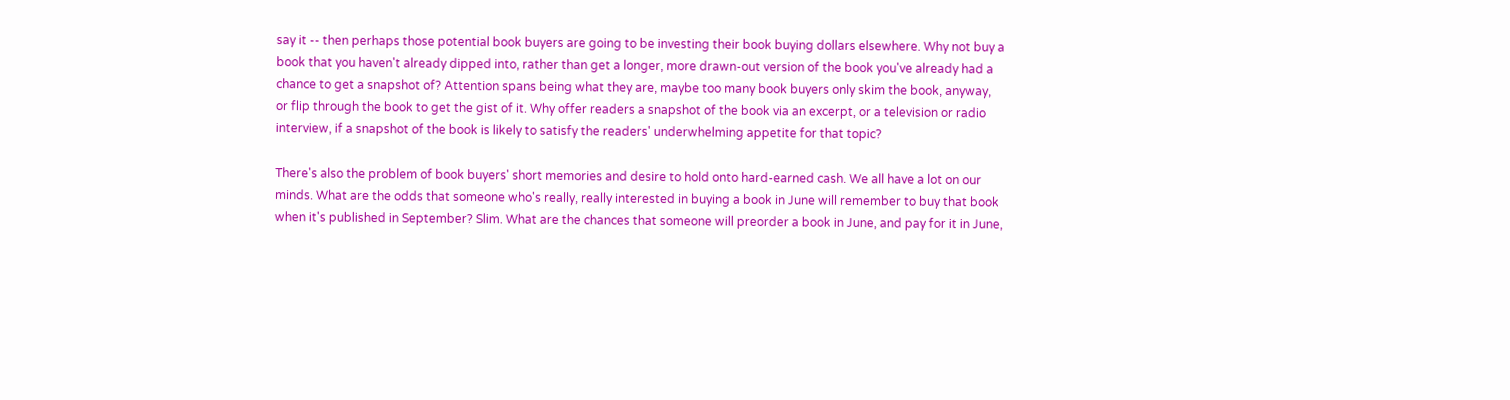say it -- then perhaps those potential book buyers are going to be investing their book buying dollars elsewhere. Why not buy a book that you haven't already dipped into, rather than get a longer, more drawn-out version of the book you've already had a chance to get a snapshot of? Attention spans being what they are, maybe too many book buyers only skim the book, anyway, or flip through the book to get the gist of it. Why offer readers a snapshot of the book via an excerpt, or a television or radio interview, if a snapshot of the book is likely to satisfy the readers' underwhelming appetite for that topic?

There's also the problem of book buyers' short memories and desire to hold onto hard-earned cash. We all have a lot on our minds. What are the odds that someone who's really, really interested in buying a book in June will remember to buy that book when it's published in September? Slim. What are the chances that someone will preorder a book in June, and pay for it in June,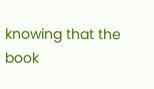knowing that the book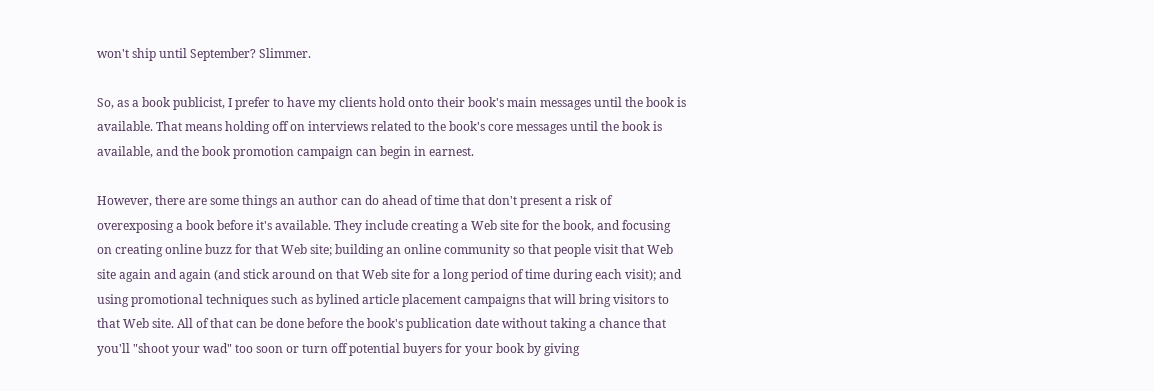won't ship until September? Slimmer.

So, as a book publicist, I prefer to have my clients hold onto their book's main messages until the book is available. That means holding off on interviews related to the book's core messages until the book is available, and the book promotion campaign can begin in earnest.

However, there are some things an author can do ahead of time that don't present a risk of overexposing a book before it's available. They include creating a Web site for the book, and focusing on creating online buzz for that Web site; building an online community so that people visit that Web site again and again (and stick around on that Web site for a long period of time during each visit); and using promotional techniques such as bylined article placement campaigns that will bring visitors to that Web site. All of that can be done before the book's publication date without taking a chance that you'll "shoot your wad" too soon or turn off potential buyers for your book by giving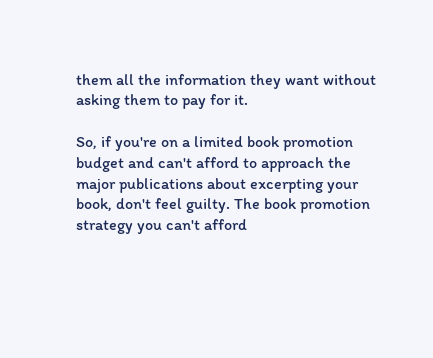them all the information they want without asking them to pay for it.

So, if you're on a limited book promotion budget and can't afford to approach the major publications about excerpting your book, don't feel guilty. The book promotion strategy you can't afford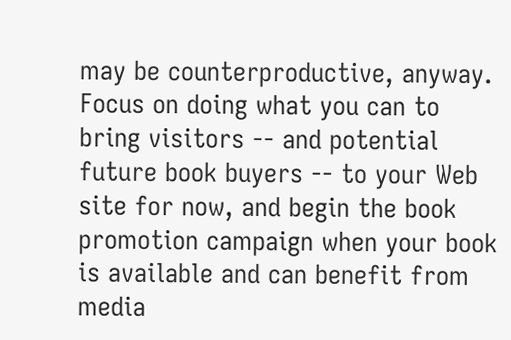may be counterproductive, anyway. Focus on doing what you can to bring visitors -- and potential future book buyers -- to your Web site for now, and begin the book promotion campaign when your book is available and can benefit from media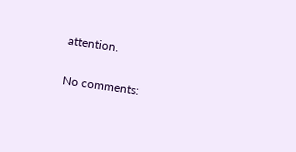attention.

No comments: